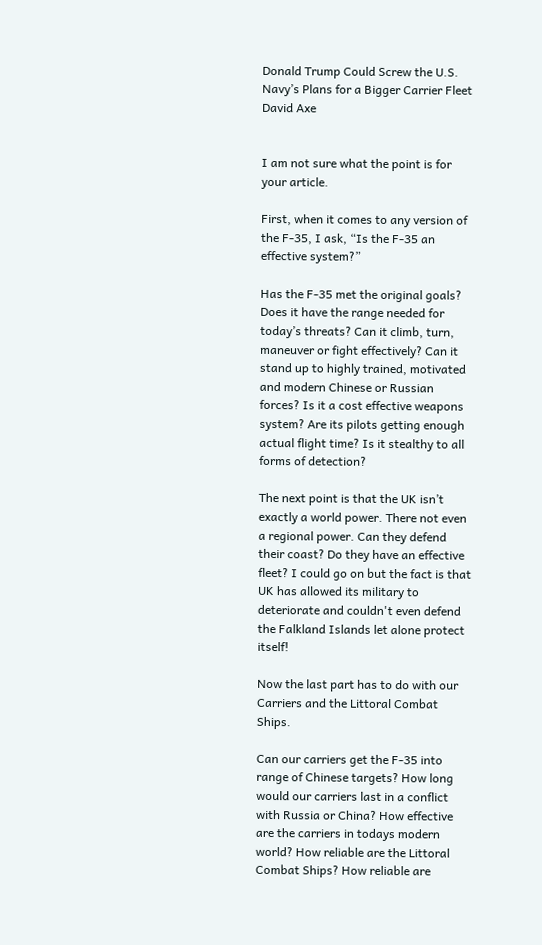Donald Trump Could Screw the U.S. Navy’s Plans for a Bigger Carrier Fleet
David Axe


I am not sure what the point is for your article.

First, when it comes to any version of the F-35, I ask, “Is the F-35 an effective system?”

Has the F-35 met the original goals? Does it have the range needed for today’s threats? Can it climb, turn, maneuver or fight effectively? Can it stand up to highly trained, motivated and modern Chinese or Russian forces? Is it a cost effective weapons system? Are its pilots getting enough actual flight time? Is it stealthy to all forms of detection?

The next point is that the UK isn’t exactly a world power. There not even a regional power. Can they defend their coast? Do they have an effective fleet? I could go on but the fact is that UK has allowed its military to deteriorate and couldn't even defend the Falkland Islands let alone protect itself!

Now the last part has to do with our Carriers and the Littoral Combat Ships.

Can our carriers get the F-35 into range of Chinese targets? How long would our carriers last in a conflict with Russia or China? How effective are the carriers in todays modern world? How reliable are the Littoral Combat Ships? How reliable are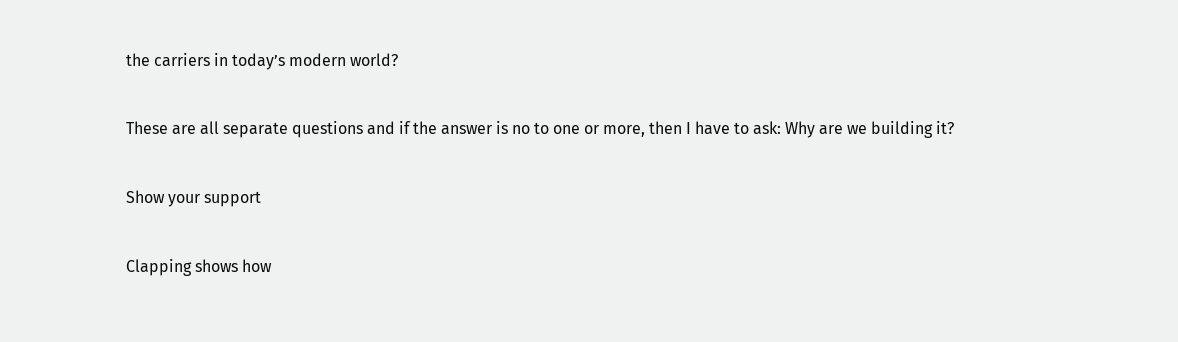the carriers in today’s modern world?

These are all separate questions and if the answer is no to one or more, then I have to ask: Why are we building it?

Show your support

Clapping shows how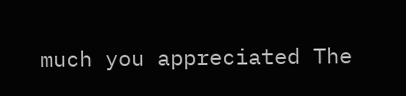much you appreciated The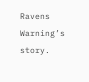Ravens Warning’s story.